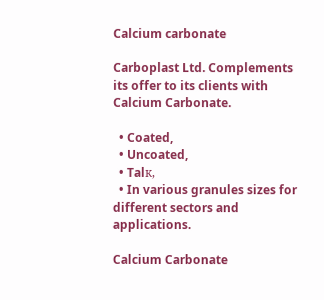Calcium carbonate

Carboplast Ltd. Complements its offer to its clients with Calcium Carbonate.

  • Coated,
  • Uncoated,
  • Talк,
  • In various granules sizes for different sectors and applications.

Calcium Carbonate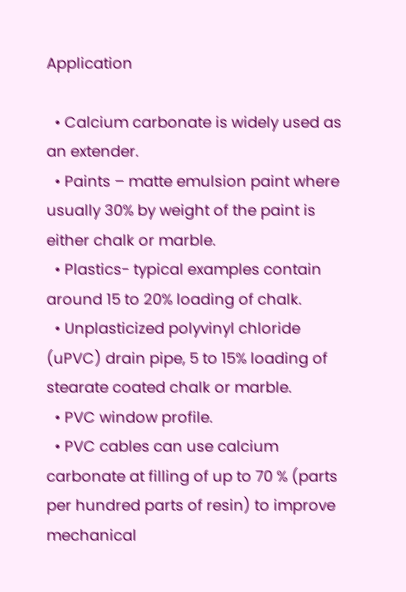Application

  • Calcium carbonate is widely used as an extender.
  • Paints – matte emulsion paint where usually 30% by weight of the paint is either chalk or marble.
  • Plastics- typical examples contain around 15 to 20% loading of chalk.
  • Unplasticized polyvinyl chloride (uPVC) drain pipe, 5 to 15% loading of stearate coated chalk or marble.
  • PVC window profile.
  • PVC cables can use calcium carbonate at filling of up to 70 % (parts per hundred parts of resin) to improve mechanical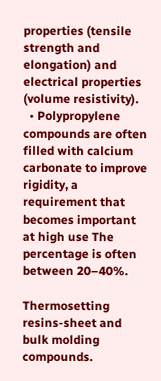properties (tensile strength and elongation) and electrical properties (volume resistivity).
  • Polypropylene compounds are often filled with calcium carbonate to improve rigidity, a requirement that becomes important at high use The percentage is often between 20–40%.

Thermosetting resins-sheet and bulk molding compounds.